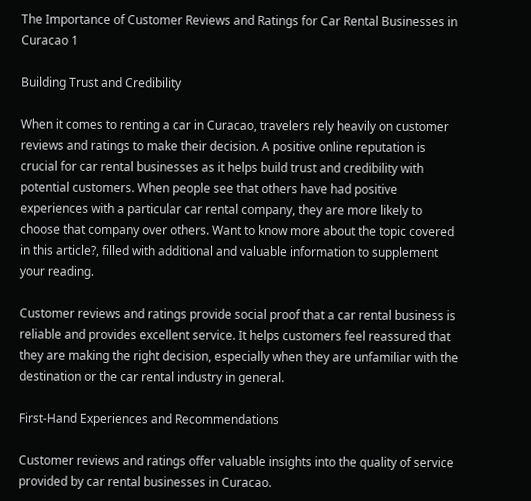The Importance of Customer Reviews and Ratings for Car Rental Businesses in Curacao 1

Building Trust and Credibility

When it comes to renting a car in Curacao, travelers rely heavily on customer reviews and ratings to make their decision. A positive online reputation is crucial for car rental businesses as it helps build trust and credibility with potential customers. When people see that others have had positive experiences with a particular car rental company, they are more likely to choose that company over others. Want to know more about the topic covered in this article?, filled with additional and valuable information to supplement your reading.

Customer reviews and ratings provide social proof that a car rental business is reliable and provides excellent service. It helps customers feel reassured that they are making the right decision, especially when they are unfamiliar with the destination or the car rental industry in general.

First-Hand Experiences and Recommendations

Customer reviews and ratings offer valuable insights into the quality of service provided by car rental businesses in Curacao.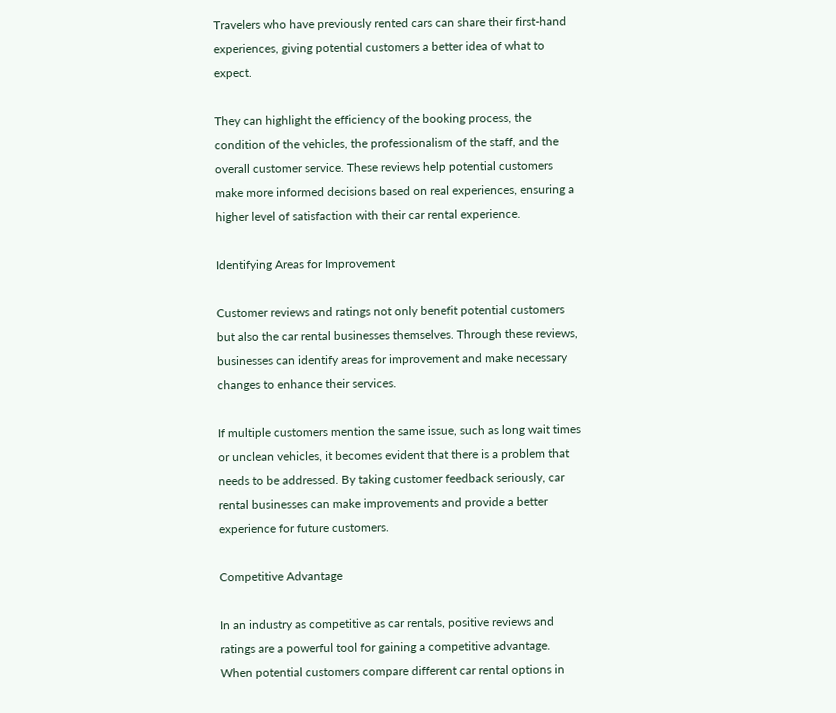Travelers who have previously rented cars can share their first-hand experiences, giving potential customers a better idea of what to expect.

They can highlight the efficiency of the booking process, the condition of the vehicles, the professionalism of the staff, and the overall customer service. These reviews help potential customers make more informed decisions based on real experiences, ensuring a higher level of satisfaction with their car rental experience.

Identifying Areas for Improvement

Customer reviews and ratings not only benefit potential customers but also the car rental businesses themselves. Through these reviews, businesses can identify areas for improvement and make necessary changes to enhance their services.

If multiple customers mention the same issue, such as long wait times or unclean vehicles, it becomes evident that there is a problem that needs to be addressed. By taking customer feedback seriously, car rental businesses can make improvements and provide a better experience for future customers.

Competitive Advantage

In an industry as competitive as car rentals, positive reviews and ratings are a powerful tool for gaining a competitive advantage. When potential customers compare different car rental options in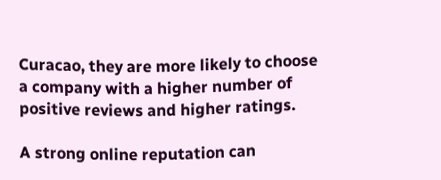Curacao, they are more likely to choose a company with a higher number of positive reviews and higher ratings.

A strong online reputation can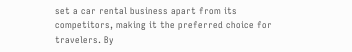set a car rental business apart from its competitors, making it the preferred choice for travelers. By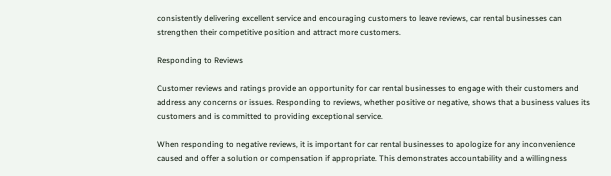consistently delivering excellent service and encouraging customers to leave reviews, car rental businesses can strengthen their competitive position and attract more customers.

Responding to Reviews

Customer reviews and ratings provide an opportunity for car rental businesses to engage with their customers and address any concerns or issues. Responding to reviews, whether positive or negative, shows that a business values its customers and is committed to providing exceptional service.

When responding to negative reviews, it is important for car rental businesses to apologize for any inconvenience caused and offer a solution or compensation if appropriate. This demonstrates accountability and a willingness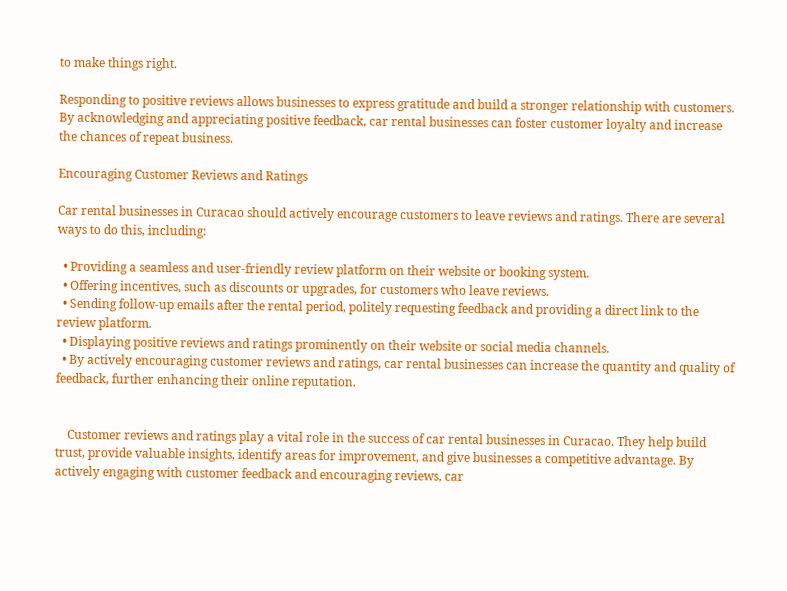to make things right.

Responding to positive reviews allows businesses to express gratitude and build a stronger relationship with customers. By acknowledging and appreciating positive feedback, car rental businesses can foster customer loyalty and increase the chances of repeat business.

Encouraging Customer Reviews and Ratings

Car rental businesses in Curacao should actively encourage customers to leave reviews and ratings. There are several ways to do this, including:

  • Providing a seamless and user-friendly review platform on their website or booking system.
  • Offering incentives, such as discounts or upgrades, for customers who leave reviews.
  • Sending follow-up emails after the rental period, politely requesting feedback and providing a direct link to the review platform.
  • Displaying positive reviews and ratings prominently on their website or social media channels.
  • By actively encouraging customer reviews and ratings, car rental businesses can increase the quantity and quality of feedback, further enhancing their online reputation.


    Customer reviews and ratings play a vital role in the success of car rental businesses in Curacao. They help build trust, provide valuable insights, identify areas for improvement, and give businesses a competitive advantage. By actively engaging with customer feedback and encouraging reviews, car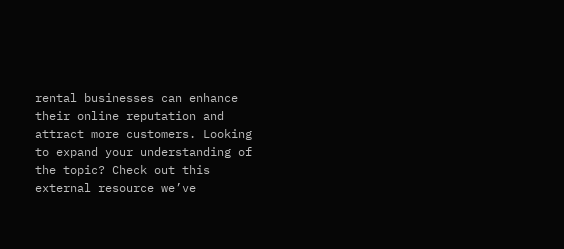rental businesses can enhance their online reputation and attract more customers. Looking to expand your understanding of the topic? Check out this external resource we’ve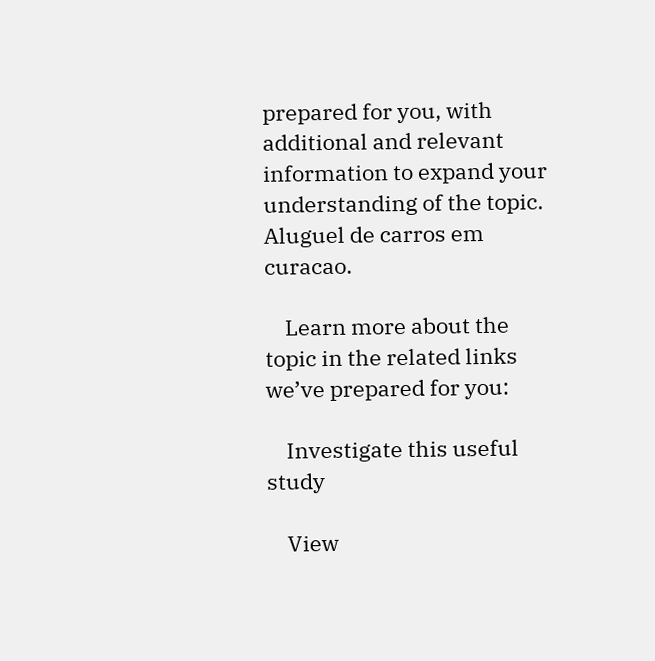prepared for you, with additional and relevant information to expand your understanding of the topic. Aluguel de carros em curacao.

    Learn more about the topic in the related links we’ve prepared for you:

    Investigate this useful study

    View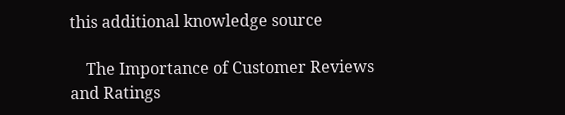this additional knowledge source

    The Importance of Customer Reviews and Ratings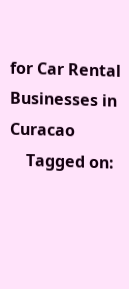for Car Rental Businesses in Curacao
    Tagged on: